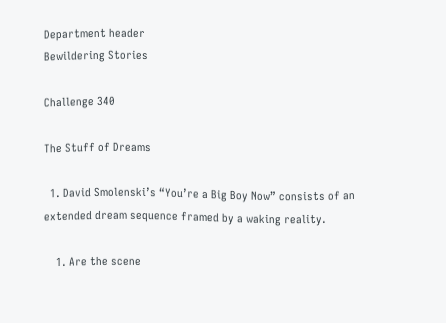Department header
Bewildering Stories

Challenge 340

The Stuff of Dreams

  1. David Smolenski’s “You’re a Big Boy Now” consists of an extended dream sequence framed by a waking reality.

    1. Are the scene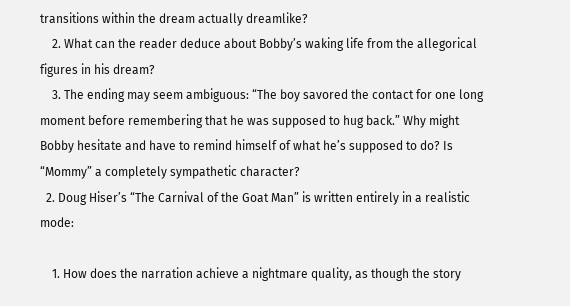transitions within the dream actually dreamlike?
    2. What can the reader deduce about Bobby’s waking life from the allegorical figures in his dream?
    3. The ending may seem ambiguous: “The boy savored the contact for one long moment before remembering that he was supposed to hug back.” Why might Bobby hesitate and have to remind himself of what he’s supposed to do? Is “Mommy” a completely sympathetic character?
  2. Doug Hiser’s “The Carnival of the Goat Man” is written entirely in a realistic mode:

    1. How does the narration achieve a nightmare quality, as though the story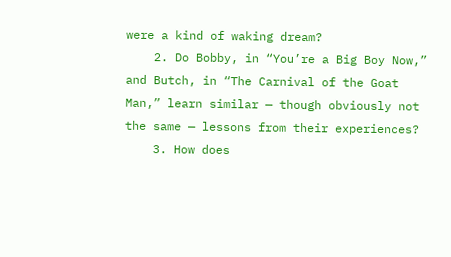were a kind of waking dream?
    2. Do Bobby, in “You’re a Big Boy Now,” and Butch, in “The Carnival of the Goat Man,” learn similar — though obviously not the same — lessons from their experiences?
    3. How does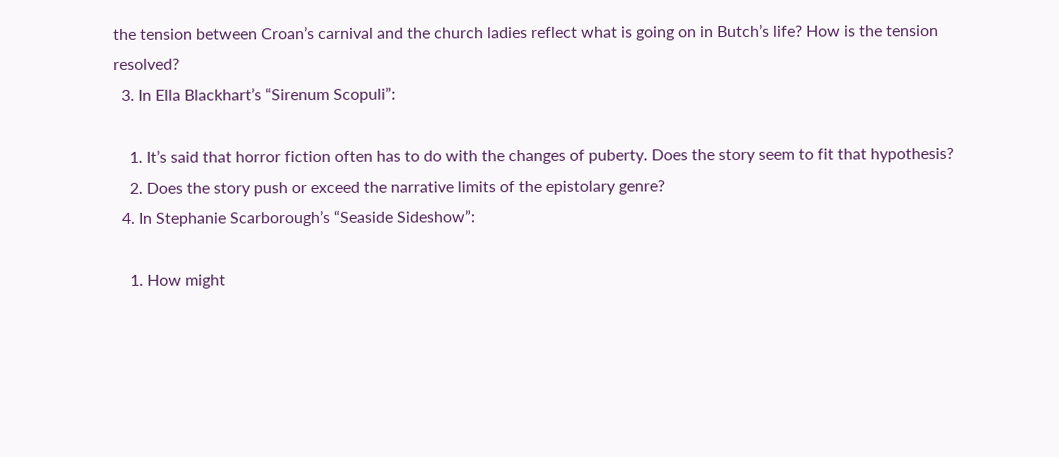the tension between Croan’s carnival and the church ladies reflect what is going on in Butch’s life? How is the tension resolved?
  3. In Ella Blackhart’s “Sirenum Scopuli”:

    1. It’s said that horror fiction often has to do with the changes of puberty. Does the story seem to fit that hypothesis?
    2. Does the story push or exceed the narrative limits of the epistolary genre?
  4. In Stephanie Scarborough’s “Seaside Sideshow”:

    1. How might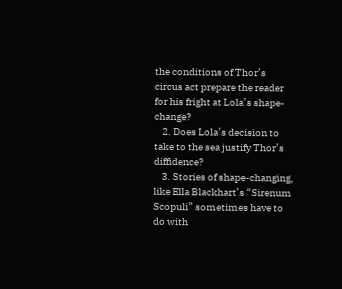the conditions of Thor’s circus act prepare the reader for his fright at Lola’s shape-change?
    2. Does Lola’s decision to take to the sea justify Thor’s diffidence?
    3. Stories of shape-changing, like Ella Blackhart’s “Sirenum Scopuli” sometimes have to do with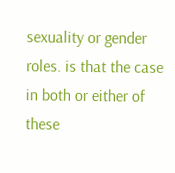sexuality or gender roles. is that the case in both or either of these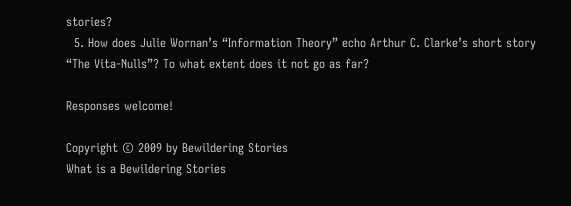stories?
  5. How does Julie Wornan’s “Information Theory” echo Arthur C. Clarke’s short story “The Vita-Nulls”? To what extent does it not go as far?

Responses welcome!

Copyright © 2009 by Bewildering Stories
What is a Bewildering Stories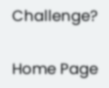Challenge?

Home Page